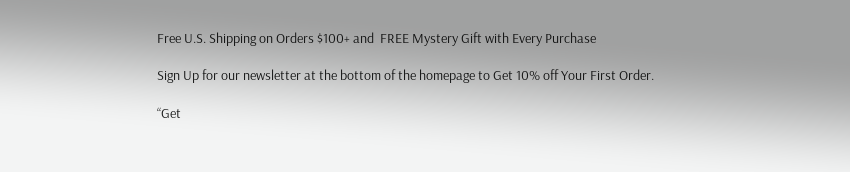Free U.S. Shipping on Orders $100+ and  FREE Mystery Gift with Every Purchase

Sign Up for our newsletter at the bottom of the homepage to Get 10% off Your First Order.

“Get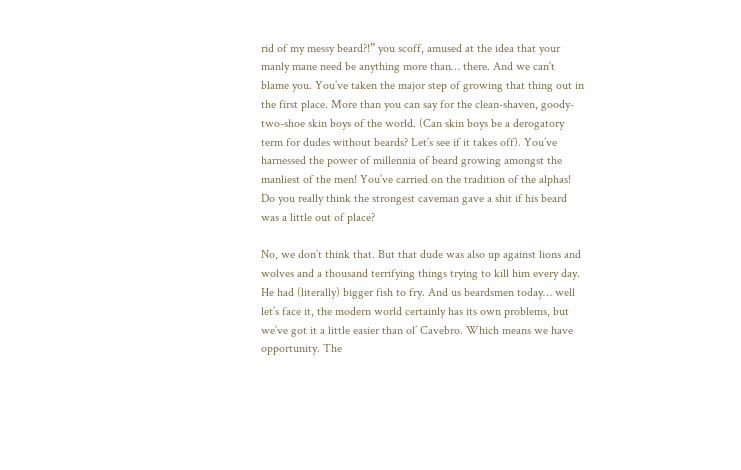rid of my messy beard?!” you scoff, amused at the idea that your manly mane need be anything more than… there. And we can’t blame you. You’ve taken the major step of growing that thing out in the first place. More than you can say for the clean-shaven, goody-two-shoe skin boys of the world. (Can skin boys be a derogatory term for dudes without beards? Let’s see if it takes off). You’ve harnessed the power of millennia of beard growing amongst the manliest of the men! You’ve carried on the tradition of the alphas! Do you really think the strongest caveman gave a shit if his beard was a little out of place?

No, we don’t think that. But that dude was also up against lions and wolves and a thousand terrifying things trying to kill him every day. He had (literally) bigger fish to fry. And us beardsmen today… well let’s face it, the modern world certainly has its own problems, but we’ve got it a little easier than ol’ Cavebro. Which means we have opportunity. The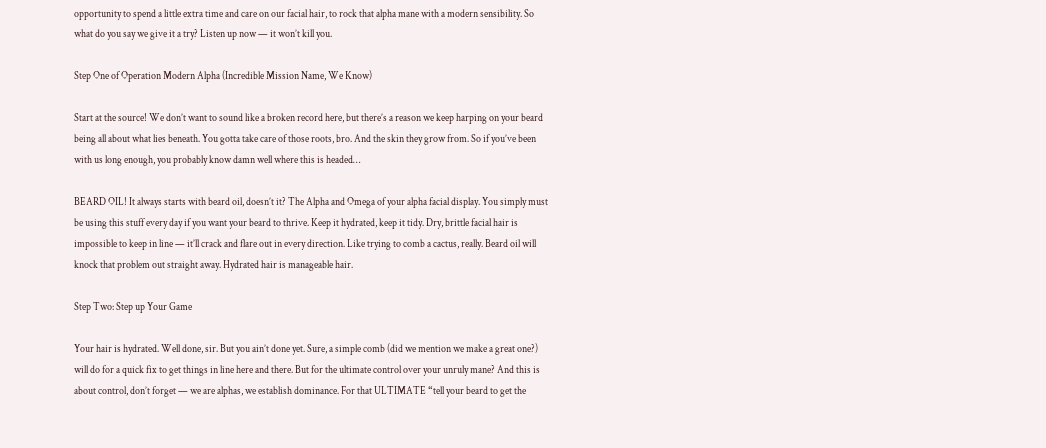opportunity to spend a little extra time and care on our facial hair, to rock that alpha mane with a modern sensibility. So what do you say we give it a try? Listen up now — it won’t kill you.

Step One of Operation Modern Alpha (Incredible Mission Name, We Know)

Start at the source! We don’t want to sound like a broken record here, but there’s a reason we keep harping on your beard being all about what lies beneath. You gotta take care of those roots, bro. And the skin they grow from. So if you’ve been with us long enough, you probably know damn well where this is headed…

BEARD OIL! It always starts with beard oil, doesn’t it? The Alpha and Omega of your alpha facial display. You simply must be using this stuff every day if you want your beard to thrive. Keep it hydrated, keep it tidy. Dry, brittle facial hair is impossible to keep in line — it’ll crack and flare out in every direction. Like trying to comb a cactus, really. Beard oil will knock that problem out straight away. Hydrated hair is manageable hair.

Step Two: Step up Your Game

Your hair is hydrated. Well done, sir. But you ain’t done yet. Sure, a simple comb (did we mention we make a great one?) will do for a quick fix to get things in line here and there. But for the ultimate control over your unruly mane? And this is about control, don’t forget — we are alphas, we establish dominance. For that ULTIMATE “tell your beard to get the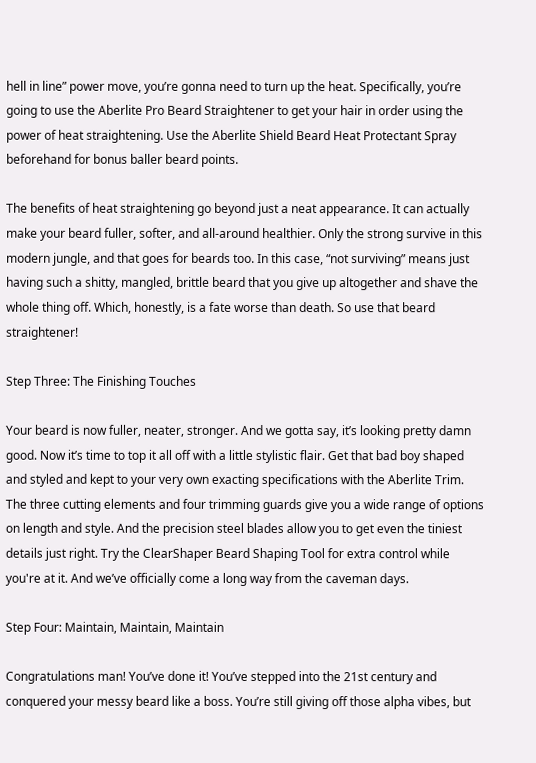hell in line” power move, you’re gonna need to turn up the heat. Specifically, you’re going to use the Aberlite Pro Beard Straightener to get your hair in order using the power of heat straightening. Use the Aberlite Shield Beard Heat Protectant Spray beforehand for bonus baller beard points.

The benefits of heat straightening go beyond just a neat appearance. It can actually make your beard fuller, softer, and all-around healthier. Only the strong survive in this modern jungle, and that goes for beards too. In this case, “not surviving” means just having such a shitty, mangled, brittle beard that you give up altogether and shave the whole thing off. Which, honestly, is a fate worse than death. So use that beard straightener!

Step Three: The Finishing Touches

Your beard is now fuller, neater, stronger. And we gotta say, it’s looking pretty damn good. Now it’s time to top it all off with a little stylistic flair. Get that bad boy shaped and styled and kept to your very own exacting specifications with the Aberlite Trim. The three cutting elements and four trimming guards give you a wide range of options on length and style. And the precision steel blades allow you to get even the tiniest details just right. Try the ClearShaper Beard Shaping Tool for extra control while you're at it. And we’ve officially come a long way from the caveman days.

Step Four: Maintain, Maintain, Maintain

Congratulations man! You’ve done it! You’ve stepped into the 21st century and conquered your messy beard like a boss. You’re still giving off those alpha vibes, but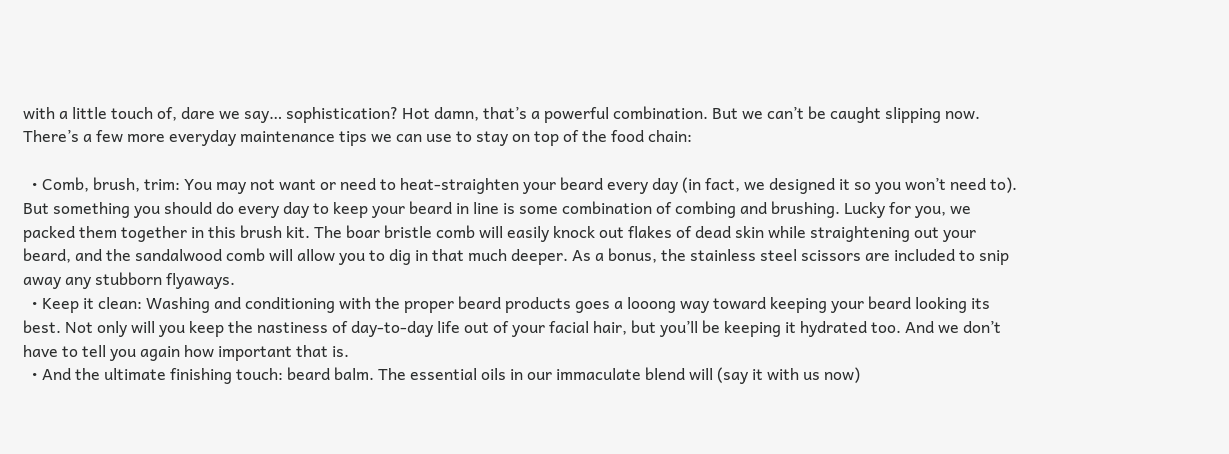with a little touch of, dare we say… sophistication? Hot damn, that’s a powerful combination. But we can’t be caught slipping now. There’s a few more everyday maintenance tips we can use to stay on top of the food chain:

  • Comb, brush, trim: You may not want or need to heat-straighten your beard every day (in fact, we designed it so you won’t need to). But something you should do every day to keep your beard in line is some combination of combing and brushing. Lucky for you, we packed them together in this brush kit. The boar bristle comb will easily knock out flakes of dead skin while straightening out your beard, and the sandalwood comb will allow you to dig in that much deeper. As a bonus, the stainless steel scissors are included to snip away any stubborn flyaways.
  • Keep it clean: Washing and conditioning with the proper beard products goes a looong way toward keeping your beard looking its best. Not only will you keep the nastiness of day-to-day life out of your facial hair, but you’ll be keeping it hydrated too. And we don’t have to tell you again how important that is.
  • And the ultimate finishing touch: beard balm. The essential oils in our immaculate blend will (say it with us now)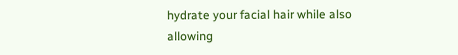hydrate your facial hair while also allowing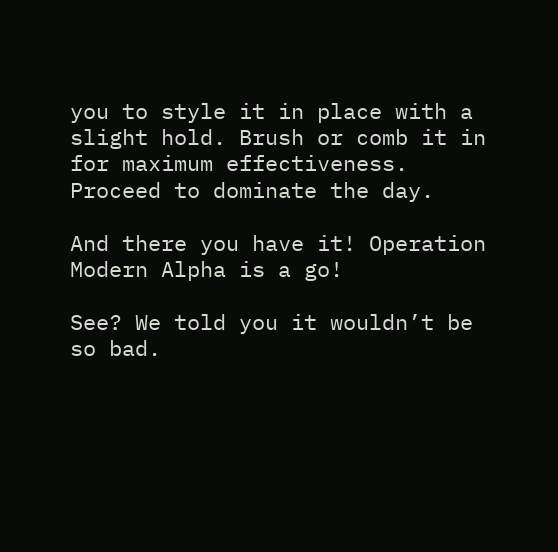you to style it in place with a slight hold. Brush or comb it in for maximum effectiveness. Proceed to dominate the day.

And there you have it! Operation Modern Alpha is a go!

See? We told you it wouldn’t be so bad.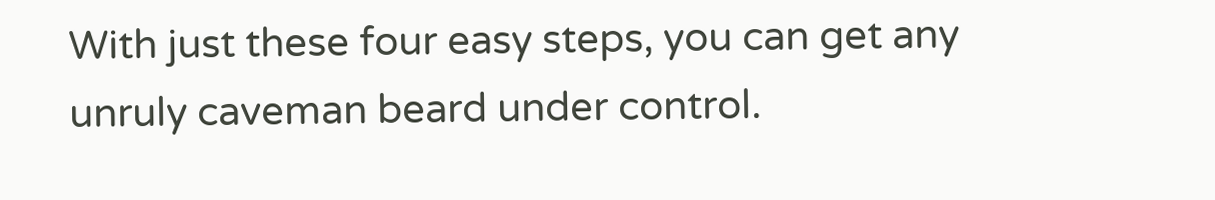With just these four easy steps, you can get any unruly caveman beard under control.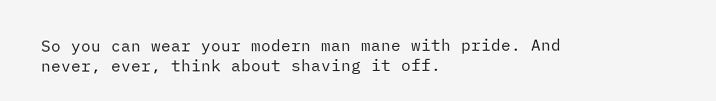So you can wear your modern man mane with pride. And never, ever, think about shaving it off.